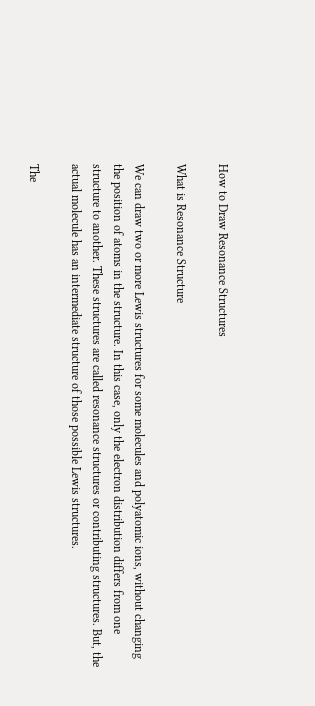How to Draw Resonance Structures

What is Resonance Structure

We can draw two or more Lewis structures for some molecules and polyatomic ions, without changing the position of atoms in the structure. In this case, only the electron distribution differs from one structure to another. These structures are called resonance structures or contributing structures. But, the actual molecule has an intermediate structure of those possible Lewis structures.

The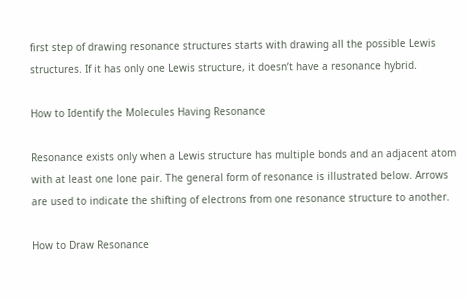first step of drawing resonance structures starts with drawing all the possible Lewis structures. If it has only one Lewis structure, it doesn’t have a resonance hybrid.

How to Identify the Molecules Having Resonance

Resonance exists only when a Lewis structure has multiple bonds and an adjacent atom with at least one lone pair. The general form of resonance is illustrated below. Arrows are used to indicate the shifting of electrons from one resonance structure to another.

How to Draw Resonance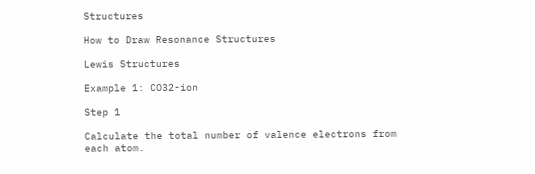Structures

How to Draw Resonance Structures

Lewis Structures

Example 1: CO32-ion

Step 1

Calculate the total number of valence electrons from each atom.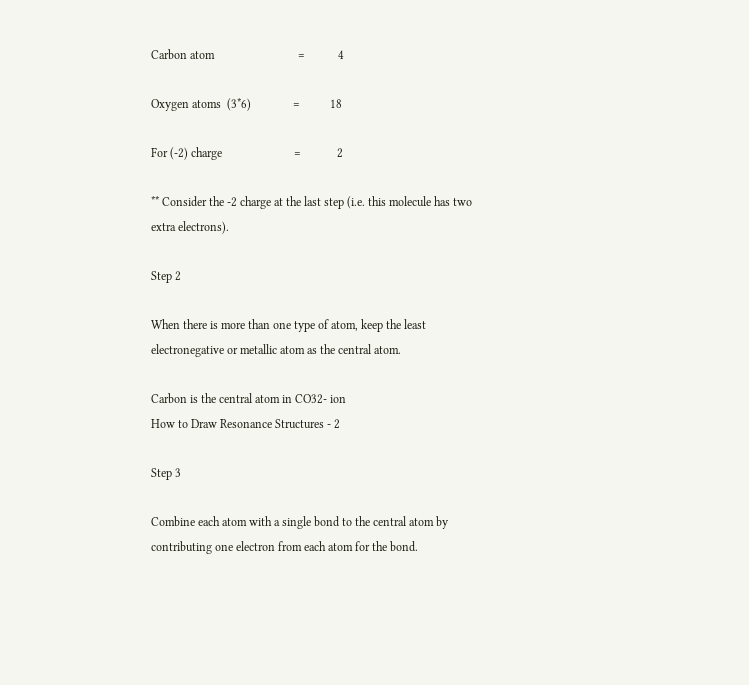Carbon atom                            =           4

Oxygen atoms  (3*6)              =          18

For (-2) charge                        =            2

** Consider the -2 charge at the last step (i.e. this molecule has two extra electrons).

Step 2

When there is more than one type of atom, keep the least electronegative or metallic atom as the central atom.

Carbon is the central atom in CO32- ion
How to Draw Resonance Structures - 2

Step 3

Combine each atom with a single bond to the central atom by contributing one electron from each atom for the bond.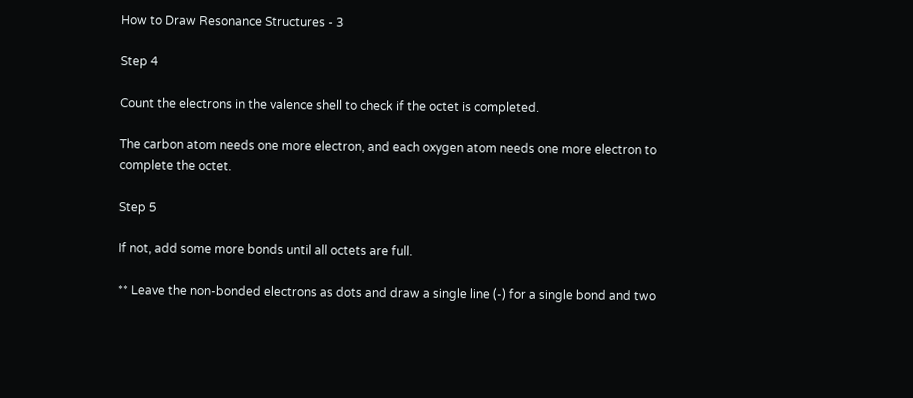How to Draw Resonance Structures - 3

Step 4

Count the electrons in the valence shell to check if the octet is completed.

The carbon atom needs one more electron, and each oxygen atom needs one more electron to complete the octet.

Step 5

If not, add some more bonds until all octets are full.

** Leave the non-bonded electrons as dots and draw a single line (-) for a single bond and two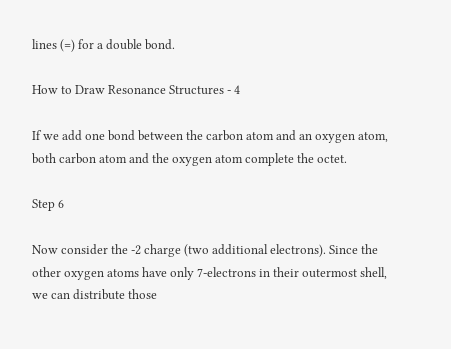lines (=) for a double bond.

How to Draw Resonance Structures - 4

If we add one bond between the carbon atom and an oxygen atom, both carbon atom and the oxygen atom complete the octet.

Step 6

Now consider the -2 charge (two additional electrons). Since the other oxygen atoms have only 7-electrons in their outermost shell, we can distribute those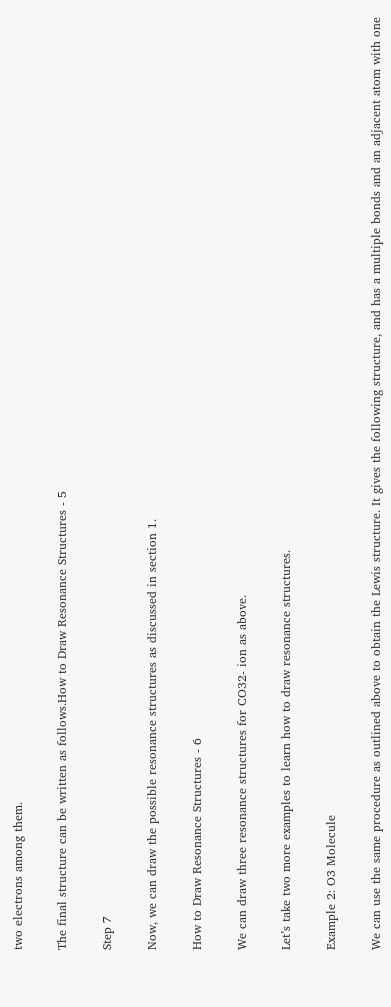two electrons among them.

The final structure can be written as follows.How to Draw Resonance Structures - 5

Step 7

Now, we can draw the possible resonance structures as discussed in section 1.

How to Draw Resonance Structures - 6

We can draw three resonance structures for CO32- ion as above.

Let’s take two more examples to learn how to draw resonance structures.

Example 2: O3 Molecule

We can use the same procedure as outlined above to obtain the Lewis structure. It gives the following structure, and has a multiple bonds and an adjacent atom with one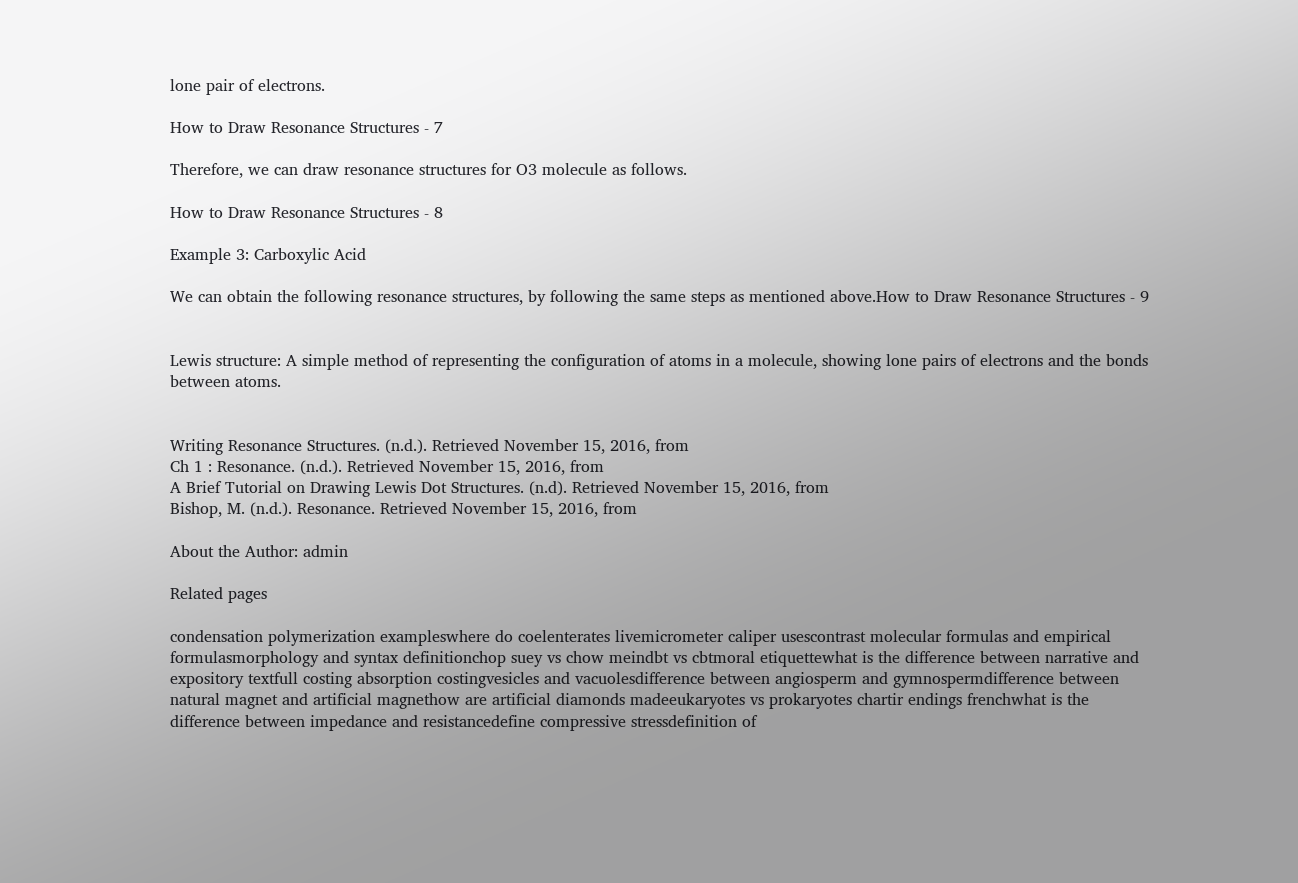lone pair of electrons.

How to Draw Resonance Structures - 7

Therefore, we can draw resonance structures for O3 molecule as follows.

How to Draw Resonance Structures - 8

Example 3: Carboxylic Acid

We can obtain the following resonance structures, by following the same steps as mentioned above.How to Draw Resonance Structures - 9


Lewis structure: A simple method of representing the configuration of atoms in a molecule, showing lone pairs of electrons and the bonds between atoms.


Writing Resonance Structures. (n.d.). Retrieved November 15, 2016, from
Ch 1 : Resonance. (n.d.). Retrieved November 15, 2016, from
A Brief Tutorial on Drawing Lewis Dot Structures. (n.d). Retrieved November 15, 2016, from
Bishop, M. (n.d.). Resonance. Retrieved November 15, 2016, from

About the Author: admin

Related pages

condensation polymerization exampleswhere do coelenterates livemicrometer caliper usescontrast molecular formulas and empirical formulasmorphology and syntax definitionchop suey vs chow meindbt vs cbtmoral etiquettewhat is the difference between narrative and expository textfull costing absorption costingvesicles and vacuolesdifference between angiosperm and gymnospermdifference between natural magnet and artificial magnethow are artificial diamonds madeeukaryotes vs prokaryotes chartir endings frenchwhat is the difference between impedance and resistancedefine compressive stressdefinition of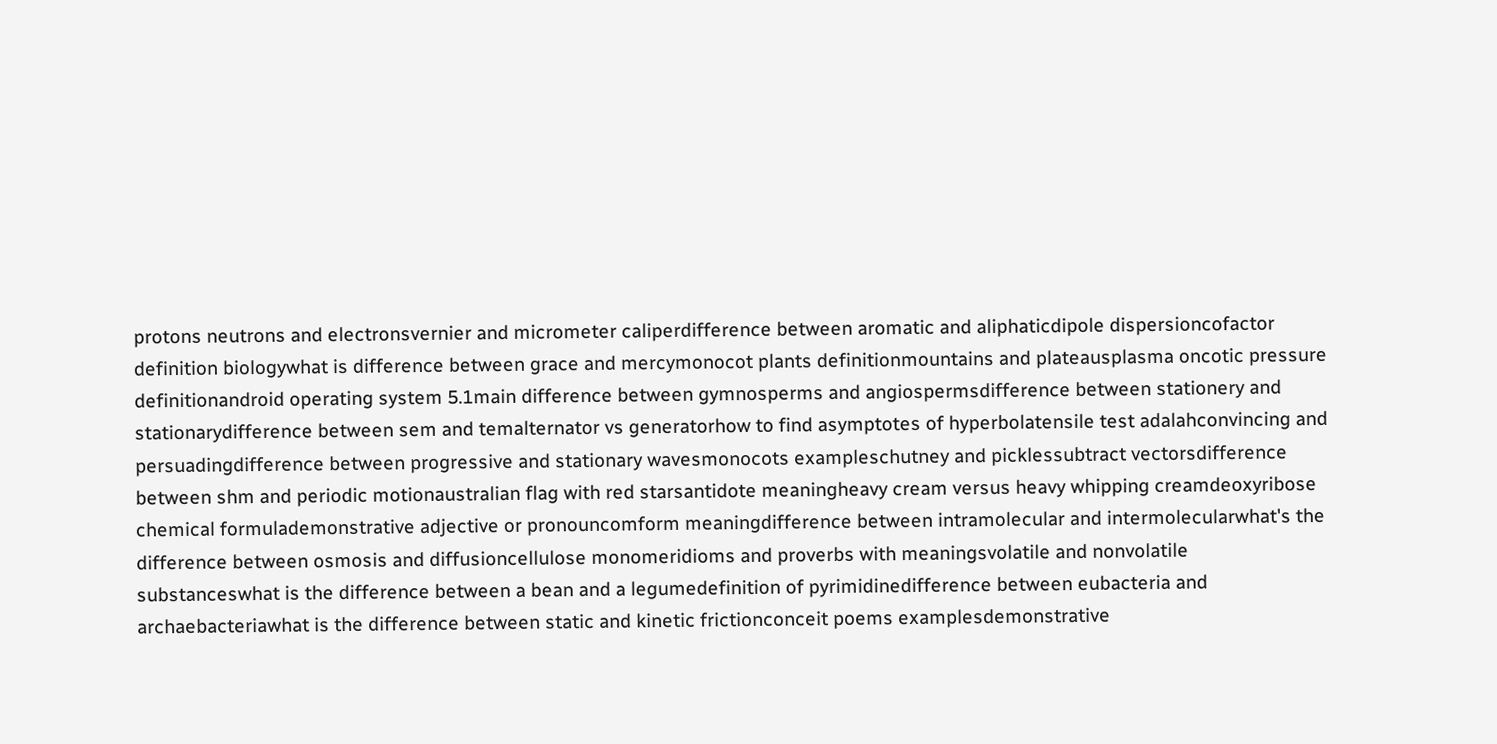protons neutrons and electronsvernier and micrometer caliperdifference between aromatic and aliphaticdipole dispersioncofactor definition biologywhat is difference between grace and mercymonocot plants definitionmountains and plateausplasma oncotic pressure definitionandroid operating system 5.1main difference between gymnosperms and angiospermsdifference between stationery and stationarydifference between sem and temalternator vs generatorhow to find asymptotes of hyperbolatensile test adalahconvincing and persuadingdifference between progressive and stationary wavesmonocots exampleschutney and picklessubtract vectorsdifference between shm and periodic motionaustralian flag with red starsantidote meaningheavy cream versus heavy whipping creamdeoxyribose chemical formulademonstrative adjective or pronouncomform meaningdifference between intramolecular and intermolecularwhat's the difference between osmosis and diffusioncellulose monomeridioms and proverbs with meaningsvolatile and nonvolatile substanceswhat is the difference between a bean and a legumedefinition of pyrimidinedifference between eubacteria and archaebacteriawhat is the difference between static and kinetic frictionconceit poems examplesdemonstrative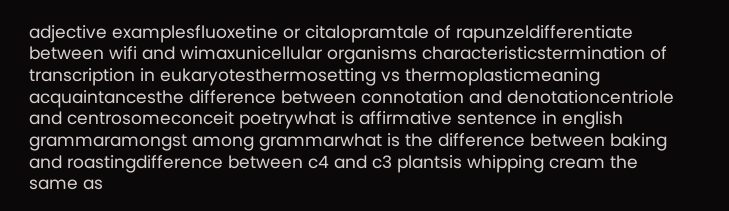adjective examplesfluoxetine or citalopramtale of rapunzeldifferentiate between wifi and wimaxunicellular organisms characteristicstermination of transcription in eukaryotesthermosetting vs thermoplasticmeaning acquaintancesthe difference between connotation and denotationcentriole and centrosomeconceit poetrywhat is affirmative sentence in english grammaramongst among grammarwhat is the difference between baking and roastingdifference between c4 and c3 plantsis whipping cream the same as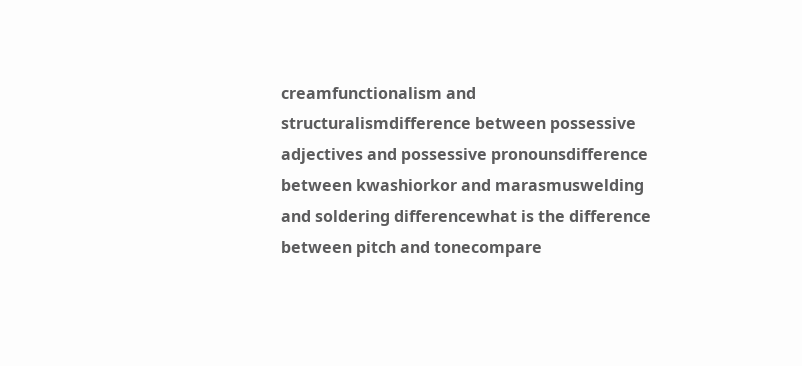creamfunctionalism and structuralismdifference between possessive adjectives and possessive pronounsdifference between kwashiorkor and marasmuswelding and soldering differencewhat is the difference between pitch and tonecompare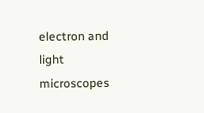electron and light microscopes